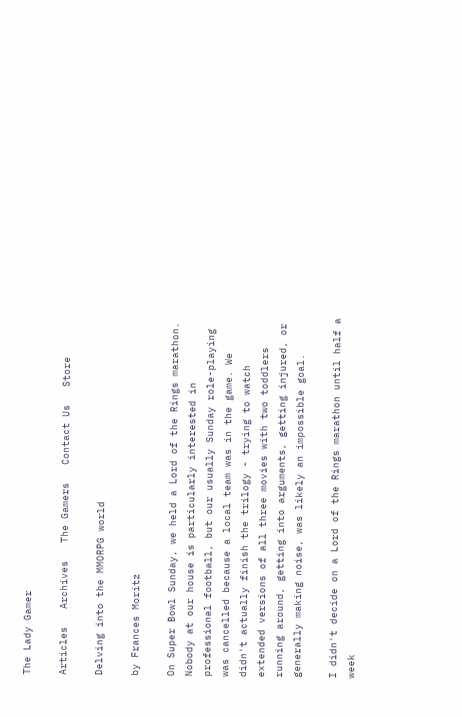The Lady Gamer

Articles   Archives   The Gamers   Contact Us   Store

Delving into the MMORPG world

by Frances Moritz

On Super Bowl Sunday, we held a Lord of the Rings marathon. Nobody at our house is particularly interested in professional football, but our usually Sunday role-playing was cancelled because a local team was in the game. We didn't actually finish the trilogy - trying to watch extended versions of all three movies with two toddlers running around, getting into arguments, getting injured, or generally making noise, was likely an impossible goal.

I didn't decide on a Lord of the Rings marathon until half a week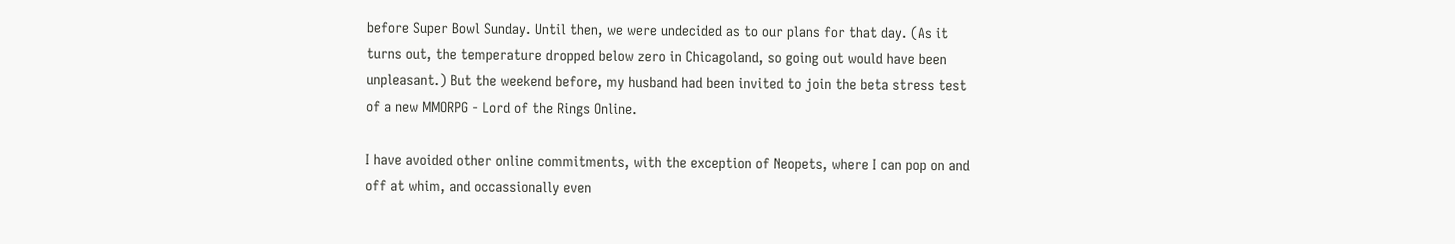before Super Bowl Sunday. Until then, we were undecided as to our plans for that day. (As it turns out, the temperature dropped below zero in Chicagoland, so going out would have been unpleasant.) But the weekend before, my husband had been invited to join the beta stress test of a new MMORPG - Lord of the Rings Online.

I have avoided other online commitments, with the exception of Neopets, where I can pop on and off at whim, and occassionally even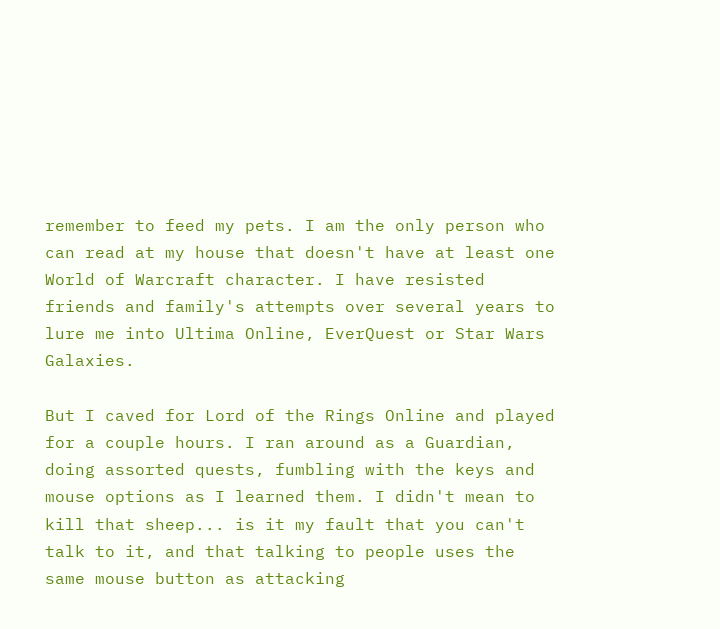remember to feed my pets. I am the only person who can read at my house that doesn't have at least one World of Warcraft character. I have resisted friends and family's attempts over several years to lure me into Ultima Online, EverQuest or Star Wars Galaxies.

But I caved for Lord of the Rings Online and played for a couple hours. I ran around as a Guardian, doing assorted quests, fumbling with the keys and mouse options as I learned them. I didn't mean to kill that sheep... is it my fault that you can't talk to it, and that talking to people uses the same mouse button as attacking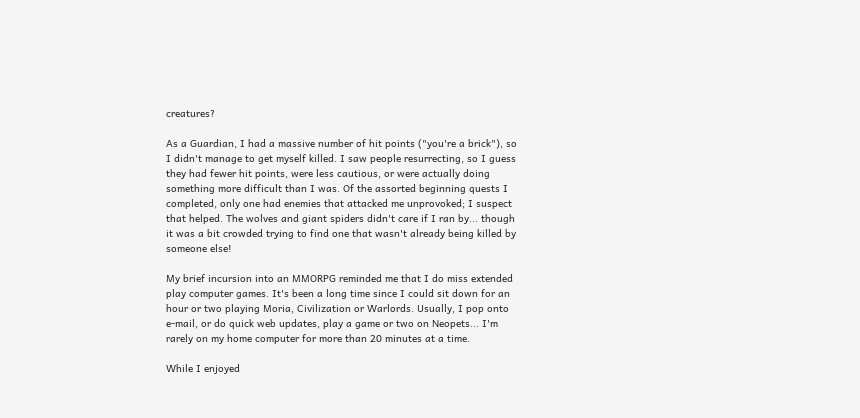creatures?

As a Guardian, I had a massive number of hit points ("you're a brick"), so I didn't manage to get myself killed. I saw people resurrecting, so I guess they had fewer hit points, were less cautious, or were actually doing something more difficult than I was. Of the assorted beginning quests I completed, only one had enemies that attacked me unprovoked; I suspect that helped. The wolves and giant spiders didn't care if I ran by... though it was a bit crowded trying to find one that wasn't already being killed by someone else!

My brief incursion into an MMORPG reminded me that I do miss extended play computer games. It's been a long time since I could sit down for an hour or two playing Moria, Civilization or Warlords. Usually, I pop onto e-mail, or do quick web updates, play a game or two on Neopets... I'm rarely on my home computer for more than 20 minutes at a time.

While I enjoyed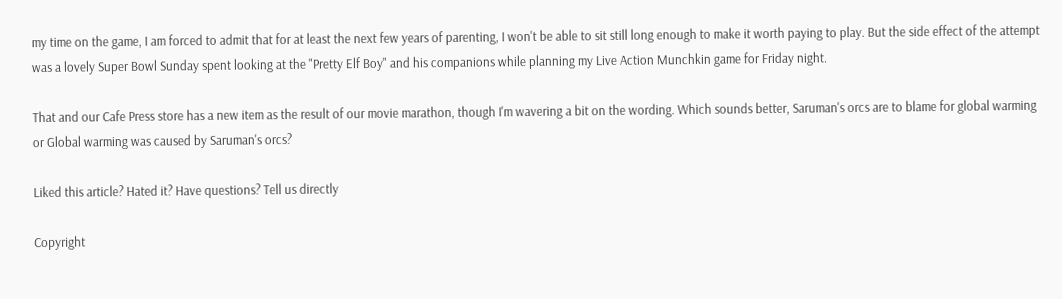my time on the game, I am forced to admit that for at least the next few years of parenting, I won't be able to sit still long enough to make it worth paying to play. But the side effect of the attempt was a lovely Super Bowl Sunday spent looking at the "Pretty Elf Boy" and his companions while planning my Live Action Munchkin game for Friday night.

That and our Cafe Press store has a new item as the result of our movie marathon, though I'm wavering a bit on the wording. Which sounds better, Saruman's orcs are to blame for global warming or Global warming was caused by Saruman's orcs?

Liked this article? Hated it? Have questions? Tell us directly

Copyright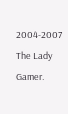2004-2007 The Lady Gamer.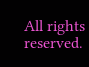All rights reserved.